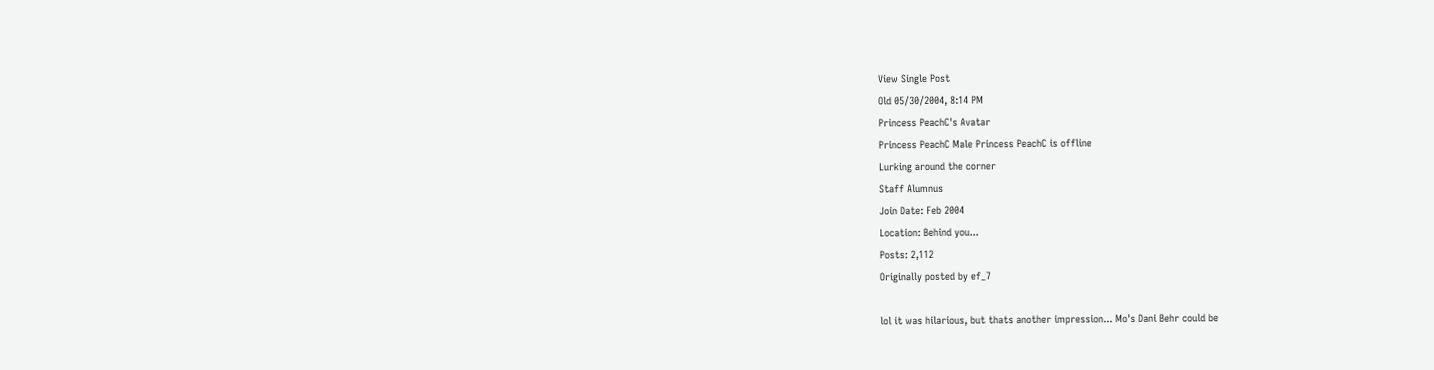View Single Post
Old 05/30/2004, 8:14 PM
Princess PeachC's Avatar
Princess PeachC Male Princess PeachC is offline
Lurking around the corner
Staff Alumnus
Join Date: Feb 2004
Location: Behind you...
Posts: 2,112
Originally posted by ef_7

lol it was hilarious, but thats another impression... Mo's Dani Behr could be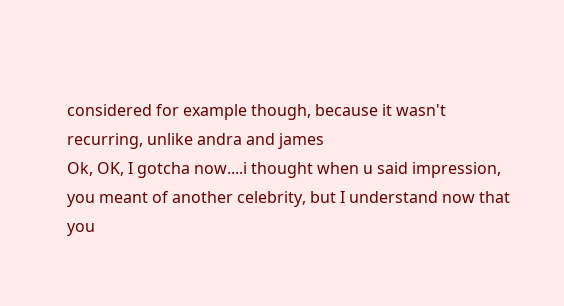considered for example though, because it wasn't recurring, unlike andra and james
Ok, OK, I gotcha now....i thought when u said impression, you meant of another celebrity, but I understand now that you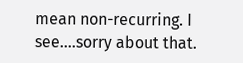mean non-recurring. I see....sorry about that.